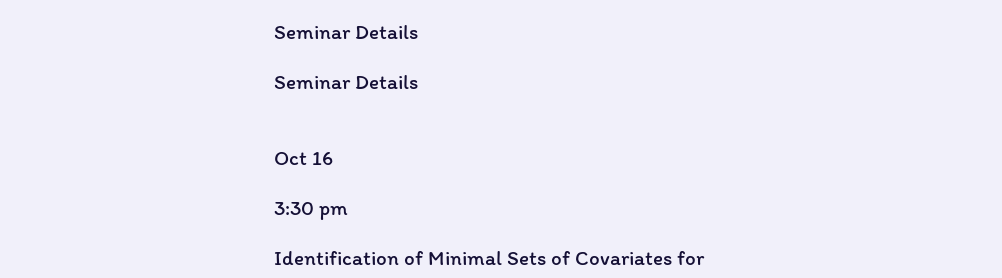Seminar Details

Seminar Details


Oct 16

3:30 pm

Identification of Minimal Sets of Covariates for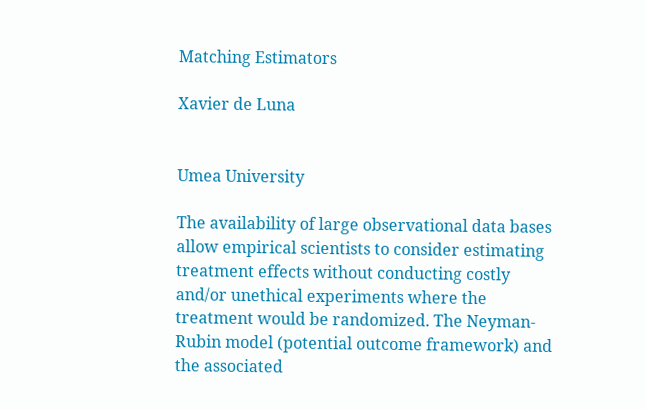Matching Estimators

Xavier de Luna


Umea University

The availability of large observational data bases allow empirical scientists to consider estimating treatment effects without conducting costly and/or unethical experiments where the treatment would be randomized. The Neyman-Rubin model (potential outcome framework) and the associated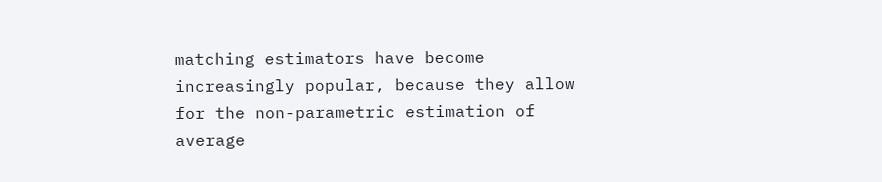matching estimators have become increasingly popular, because they allow for the non-parametric estimation of average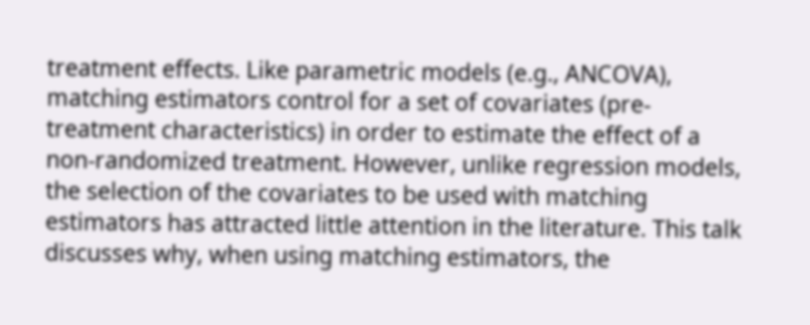treatment effects. Like parametric models (e.g., ANCOVA), matching estimators control for a set of covariates (pre-treatment characteristics) in order to estimate the effect of a non-randomized treatment. However, unlike regression models, the selection of the covariates to be used with matching estimators has attracted little attention in the literature. This talk discusses why, when using matching estimators, the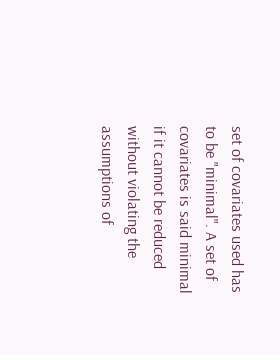set of covariates used has to be "minimal". A set of covariates is said minimal if it cannot be reduced without violating the assumptions of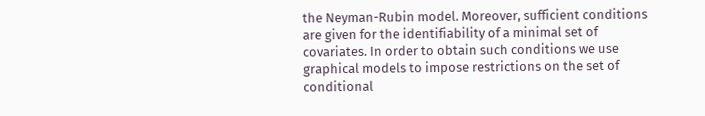the Neyman-Rubin model. Moreover, sufficient conditions are given for the identifiability of a minimal set of covariates. In order to obtain such conditions we use graphical models to impose restrictions on the set of conditional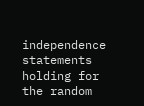independence statements holding for the random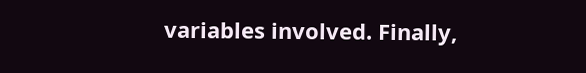variables involved. Finally,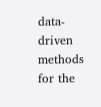data-driven methods for the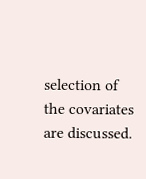selection of the covariates are discussed.